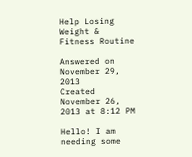Help Losing Weight & Fitness Routine

Answered on November 29, 2013
Created November 26, 2013 at 8:12 PM

Hello! I am needing some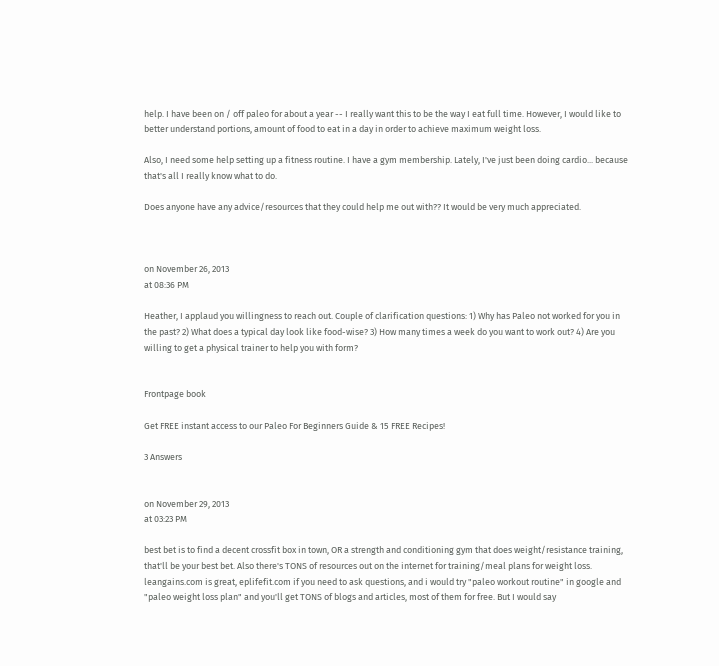help. I have been on / off paleo for about a year -- I really want this to be the way I eat full time. However, I would like to better understand portions, amount of food to eat in a day in order to achieve maximum weight loss.

Also, I need some help setting up a fitness routine. I have a gym membership. Lately, I've just been doing cardio... because that's all I really know what to do.

Does anyone have any advice/resources that they could help me out with?? It would be very much appreciated.



on November 26, 2013
at 08:36 PM

Heather, I applaud you willingness to reach out. Couple of clarification questions: 1) Why has Paleo not worked for you in the past? 2) What does a typical day look like food-wise? 3) How many times a week do you want to work out? 4) Are you willing to get a physical trainer to help you with form?


Frontpage book

Get FREE instant access to our Paleo For Beginners Guide & 15 FREE Recipes!

3 Answers


on November 29, 2013
at 03:23 PM

best bet is to find a decent crossfit box in town, OR a strength and conditioning gym that does weight/resistance training, that'll be your best bet. Also there's TONS of resources out on the internet for training/meal plans for weight loss. leangains.com is great, eplifefit.com if you need to ask questions, and i would try "paleo workout routine" in google and "paleo weight loss plan" and you'll get TONS of blogs and articles, most of them for free. But I would say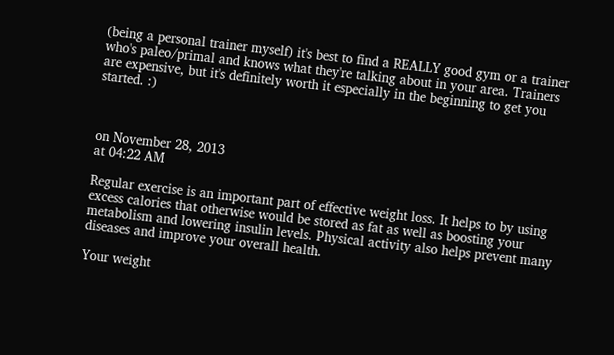(being a personal trainer myself) it's best to find a REALLY good gym or a trainer who's paleo/primal and knows what they're talking about in your area. Trainers are expensive, but it's definitely worth it especially in the beginning to get you started. :)



on November 28, 2013
at 04:22 AM

Regular exercise is an important part of effective weight loss. It helps to by using excess calories that otherwise would be stored as fat as well as boosting your metabolism and lowering insulin levels. Physical activity also helps prevent many diseases and improve your overall health.

Your weight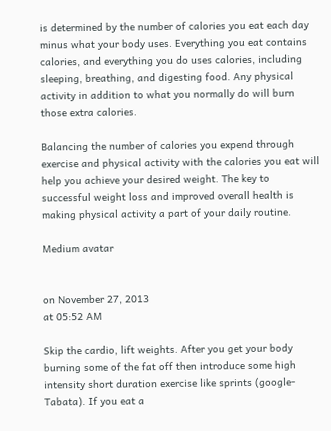is determined by the number of calories you eat each day minus what your body uses. Everything you eat contains calories, and everything you do uses calories, including sleeping, breathing, and digesting food. Any physical activity in addition to what you normally do will burn those extra calories.

Balancing the number of calories you expend through exercise and physical activity with the calories you eat will help you achieve your desired weight. The key to successful weight loss and improved overall health is making physical activity a part of your daily routine.

Medium avatar


on November 27, 2013
at 05:52 AM

Skip the cardio, lift weights. After you get your body burning some of the fat off then introduce some high intensity short duration exercise like sprints (google- Tabata). If you eat a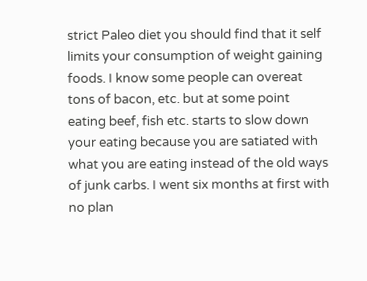strict Paleo diet you should find that it self limits your consumption of weight gaining foods. I know some people can overeat tons of bacon, etc. but at some point eating beef, fish etc. starts to slow down your eating because you are satiated with what you are eating instead of the old ways of junk carbs. I went six months at first with no plan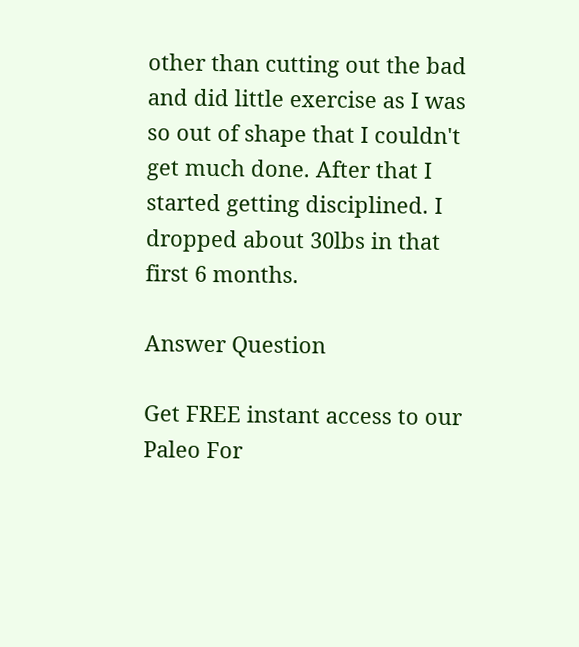other than cutting out the bad and did little exercise as I was so out of shape that I couldn't get much done. After that I started getting disciplined. I dropped about 30lbs in that first 6 months.

Answer Question

Get FREE instant access to our
Paleo For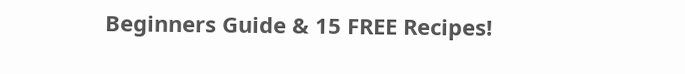Beginners Guide & 15 FREE Recipes!